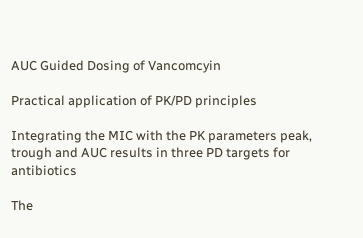AUC Guided Dosing of Vancomcyin

Practical application of PK/PD principles

Integrating the MIC with the PK parameters peak, trough and AUC results in three PD targets for antibiotics

The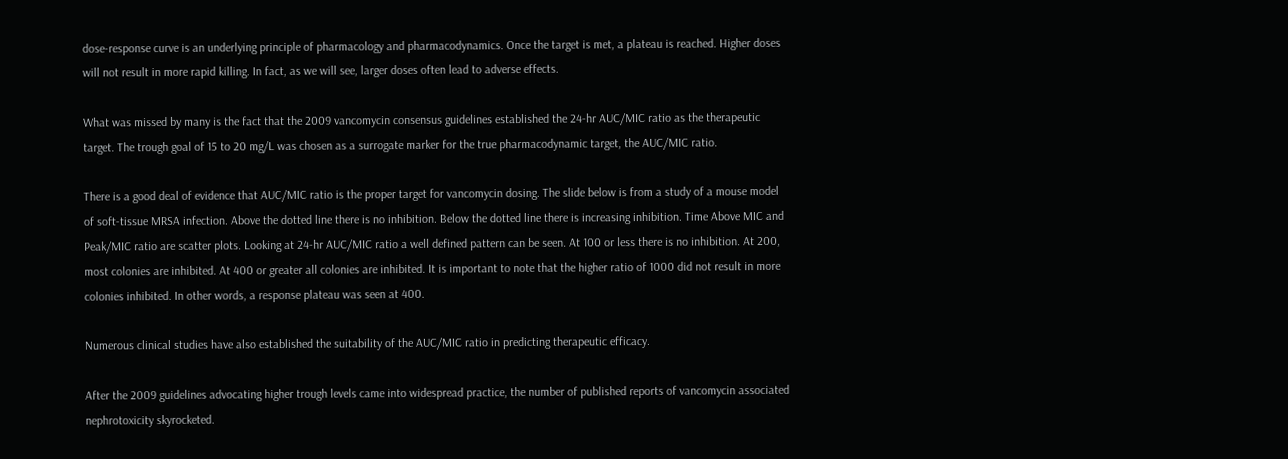dose-response curve is an underlying principle of pharmacology and pharmacodynamics. Once the target is met, a plateau is reached. Higher doses will not result in more rapid killing. In fact, as we will see, larger doses often lead to adverse effects.

What was missed by many is the fact that the 2009 vancomycin consensus guidelines established the 24-hr AUC/MIC ratio as the therapeutic target. The trough goal of 15 to 20 mg/L was chosen as a surrogate marker for the true pharmacodynamic target, the AUC/MIC ratio.

There is a good deal of evidence that AUC/MIC ratio is the proper target for vancomycin dosing. The slide below is from a study of a mouse model of soft-tissue MRSA infection. Above the dotted line there is no inhibition. Below the dotted line there is increasing inhibition. Time Above MIC and Peak/MIC ratio are scatter plots. Looking at 24-hr AUC/MIC ratio a well defined pattern can be seen. At 100 or less there is no inhibition. At 200, most colonies are inhibited. At 400 or greater all colonies are inhibited. It is important to note that the higher ratio of 1000 did not result in more colonies inhibited. In other words, a response plateau was seen at 400.

Numerous clinical studies have also established the suitability of the AUC/MIC ratio in predicting therapeutic efficacy.

After the 2009 guidelines advocating higher trough levels came into widespread practice, the number of published reports of vancomycin associated nephrotoxicity skyrocketed.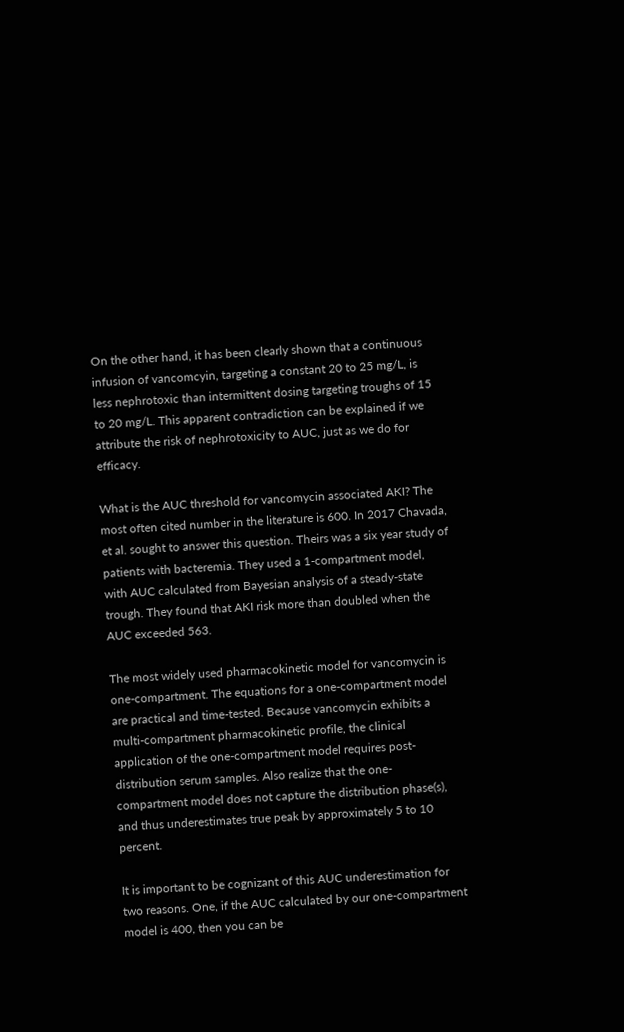On the other hand, it has been clearly shown that a continuous infusion of vancomcyin, targeting a constant 20 to 25 mg/L, is less nephrotoxic than intermittent dosing targeting troughs of 15 to 20 mg/L. This apparent contradiction can be explained if we attribute the risk of nephrotoxicity to AUC, just as we do for efficacy.

What is the AUC threshold for vancomycin associated AKI? The most often cited number in the literature is 600. In 2017 Chavada, et al. sought to answer this question. Theirs was a six year study of patients with bacteremia. They used a 1-compartment model, with AUC calculated from Bayesian analysis of a steady-state trough. They found that AKI risk more than doubled when the AUC exceeded 563.

The most widely used pharmacokinetic model for vancomycin is one-compartment. The equations for a one-compartment model are practical and time-tested. Because vancomycin exhibits a multi-compartment pharmacokinetic profile, the clinical application of the one-compartment model requires post-distribution serum samples. Also realize that the one-compartment model does not capture the distribution phase(s), and thus underestimates true peak by approximately 5 to 10 percent.

It is important to be cognizant of this AUC underestimation for two reasons. One, if the AUC calculated by our one-compartment model is 400, then you can be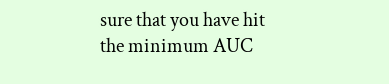sure that you have hit the minimum AUC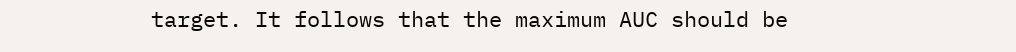target. It follows that the maximum AUC should be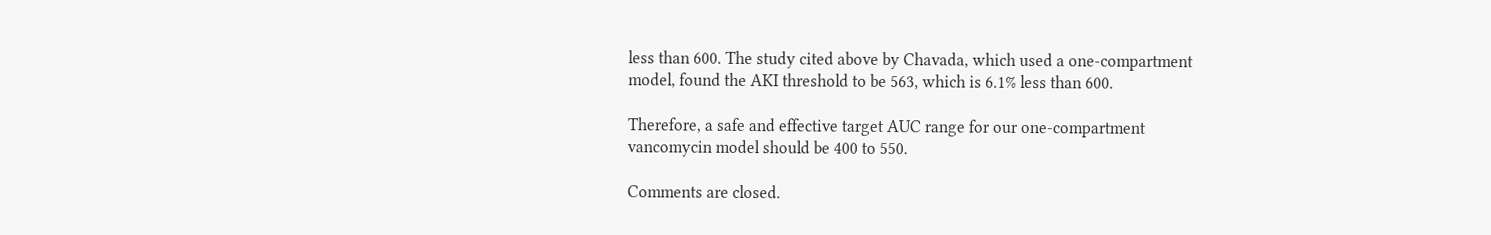less than 600. The study cited above by Chavada, which used a one-compartment model, found the AKI threshold to be 563, which is 6.1% less than 600.

Therefore, a safe and effective target AUC range for our one-compartment vancomycin model should be 400 to 550.

Comments are closed.